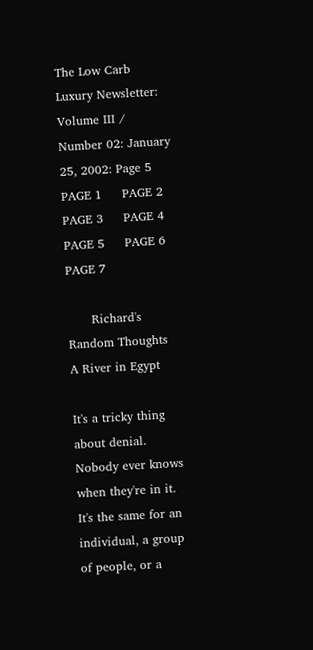The Low Carb Luxury Newsletter:
Volume III / Number 02: January 25, 2002: Page 5
PAGE 1     PAGE 2     PAGE 3     PAGE 4     PAGE 5     PAGE 6     PAGE 7

      Richard's Random Thoughts
A River in Egypt

It's a tricky thing about denial. Nobody ever knows when they're in it. It's the same for an individual, a group of people, or a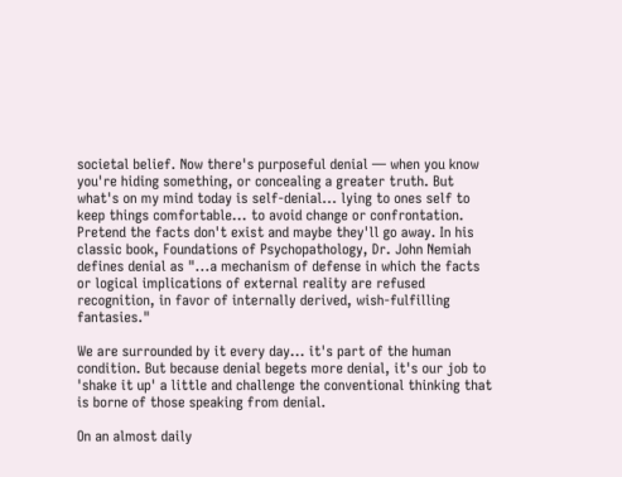societal belief. Now there's purposeful denial — when you know you're hiding something, or concealing a greater truth. But what's on my mind today is self-denial... lying to ones self to keep things comfortable... to avoid change or confrontation. Pretend the facts don't exist and maybe they'll go away. In his classic book, Foundations of Psychopathology, Dr. John Nemiah defines denial as "...a mechanism of defense in which the facts or logical implications of external reality are refused recognition, in favor of internally derived, wish-fulfilling fantasies."

We are surrounded by it every day... it's part of the human condition. But because denial begets more denial, it's our job to 'shake it up' a little and challenge the conventional thinking that is borne of those speaking from denial.

On an almost daily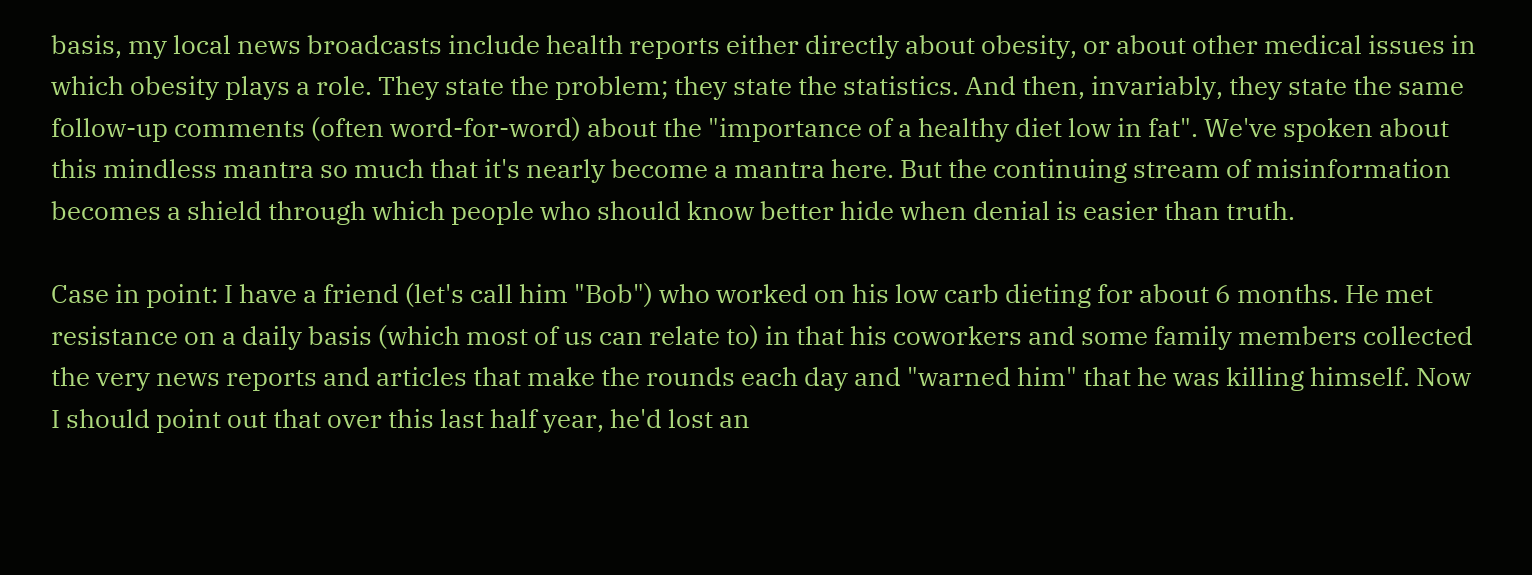basis, my local news broadcasts include health reports either directly about obesity, or about other medical issues in which obesity plays a role. They state the problem; they state the statistics. And then, invariably, they state the same follow-up comments (often word-for-word) about the "importance of a healthy diet low in fat". We've spoken about this mindless mantra so much that it's nearly become a mantra here. But the continuing stream of misinformation becomes a shield through which people who should know better hide when denial is easier than truth.

Case in point: I have a friend (let's call him "Bob") who worked on his low carb dieting for about 6 months. He met resistance on a daily basis (which most of us can relate to) in that his coworkers and some family members collected the very news reports and articles that make the rounds each day and "warned him" that he was killing himself. Now I should point out that over this last half year, he'd lost an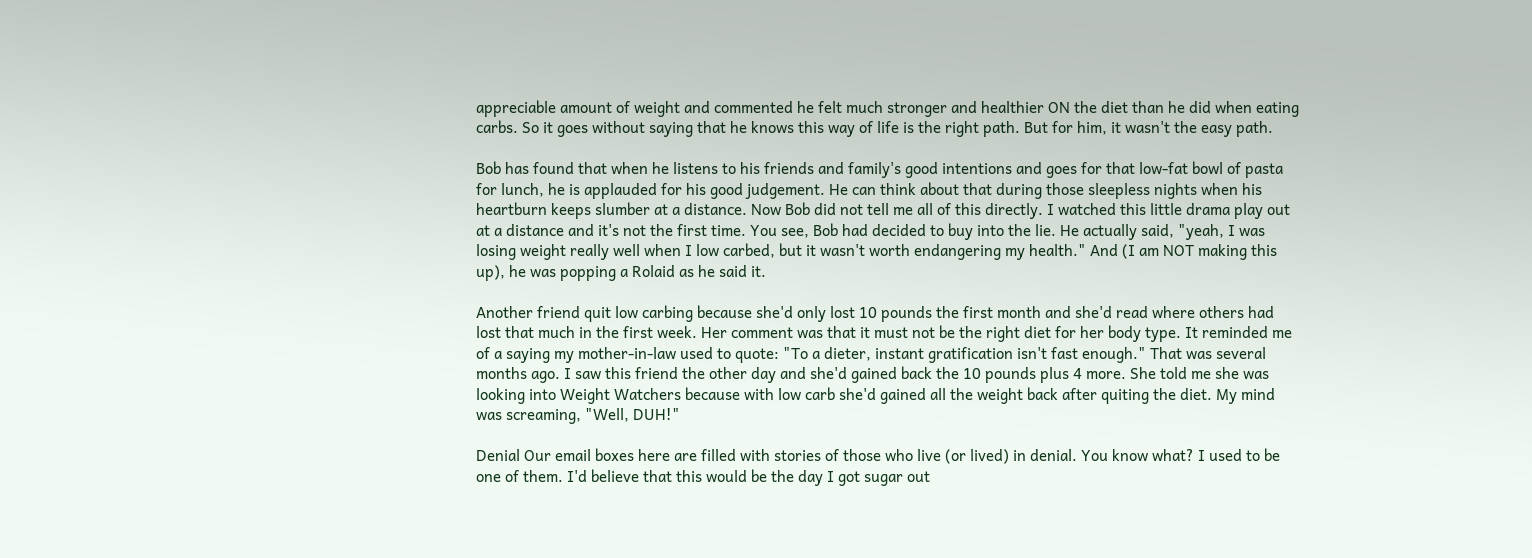appreciable amount of weight and commented he felt much stronger and healthier ON the diet than he did when eating carbs. So it goes without saying that he knows this way of life is the right path. But for him, it wasn't the easy path.

Bob has found that when he listens to his friends and family's good intentions and goes for that low-fat bowl of pasta for lunch, he is applauded for his good judgement. He can think about that during those sleepless nights when his heartburn keeps slumber at a distance. Now Bob did not tell me all of this directly. I watched this little drama play out at a distance and it's not the first time. You see, Bob had decided to buy into the lie. He actually said, "yeah, I was losing weight really well when I low carbed, but it wasn't worth endangering my health." And (I am NOT making this up), he was popping a Rolaid as he said it.

Another friend quit low carbing because she'd only lost 10 pounds the first month and she'd read where others had lost that much in the first week. Her comment was that it must not be the right diet for her body type. It reminded me of a saying my mother-in-law used to quote: "To a dieter, instant gratification isn't fast enough." That was several months ago. I saw this friend the other day and she'd gained back the 10 pounds plus 4 more. She told me she was looking into Weight Watchers because with low carb she'd gained all the weight back after quiting the diet. My mind was screaming, "Well, DUH!"

Denial Our email boxes here are filled with stories of those who live (or lived) in denial. You know what? I used to be one of them. I'd believe that this would be the day I got sugar out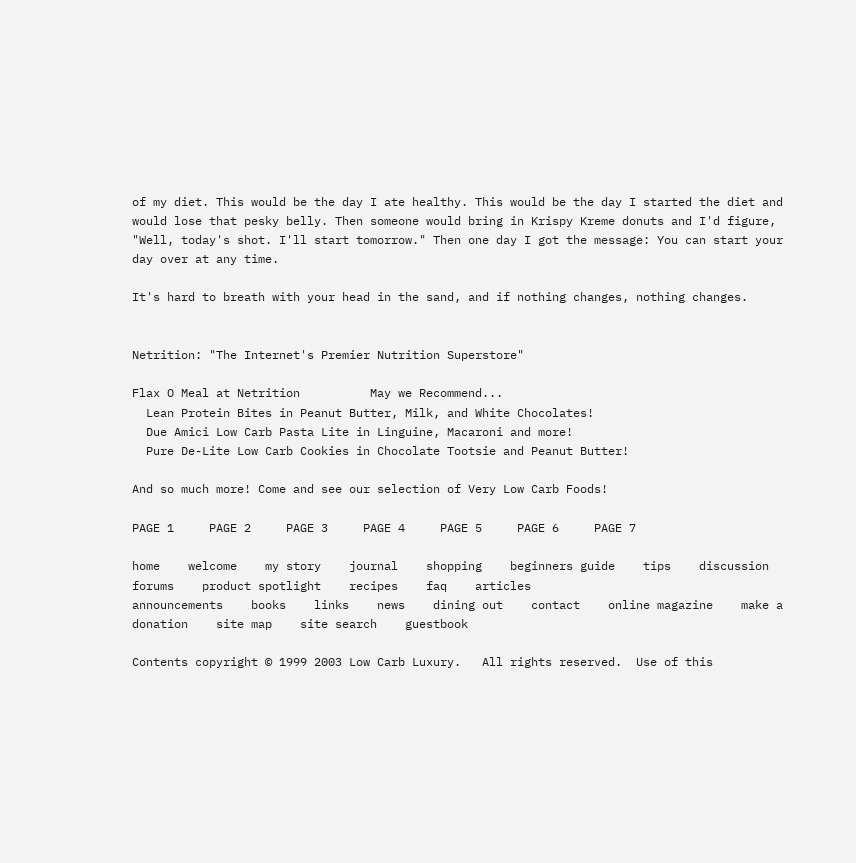of my diet. This would be the day I ate healthy. This would be the day I started the diet and would lose that pesky belly. Then someone would bring in Krispy Kreme donuts and I'd figure, "Well, today's shot. I'll start tomorrow." Then one day I got the message: You can start your day over at any time.

It's hard to breath with your head in the sand, and if nothing changes, nothing changes.


Netrition: "The Internet's Premier Nutrition Superstore"

Flax O Meal at Netrition          May we Recommend...
  Lean Protein Bites in Peanut Butter, Milk, and White Chocolates!
  Due Amici Low Carb Pasta Lite in Linguine, Macaroni and more!
  Pure De-Lite Low Carb Cookies in Chocolate Tootsie and Peanut Butter!

And so much more! Come and see our selection of Very Low Carb Foods!

PAGE 1     PAGE 2     PAGE 3     PAGE 4     PAGE 5     PAGE 6     PAGE 7

home    welcome    my story    journal    shopping    beginners guide    tips    discussion forums    product spotlight    recipes    faq    articles
announcements    books    links    news    dining out    contact    online magazine    make a donation    site map    site search    guestbook

Contents copyright © 1999 2003 Low Carb Luxury.   All rights reserved.  Use of this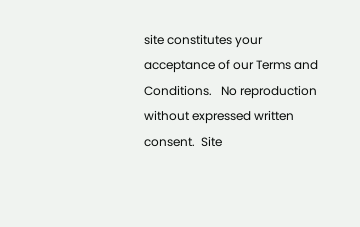site constitutes your acceptance of our Terms and Conditions.   No reproduction without expressed written consent.  Site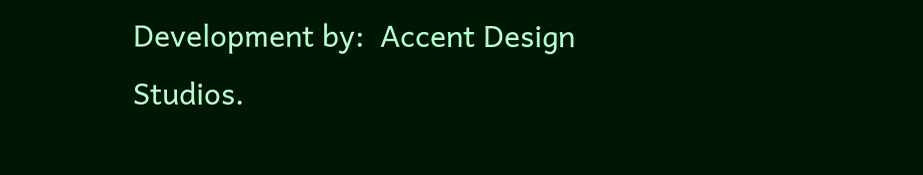Development by:  Accent Design Studios.